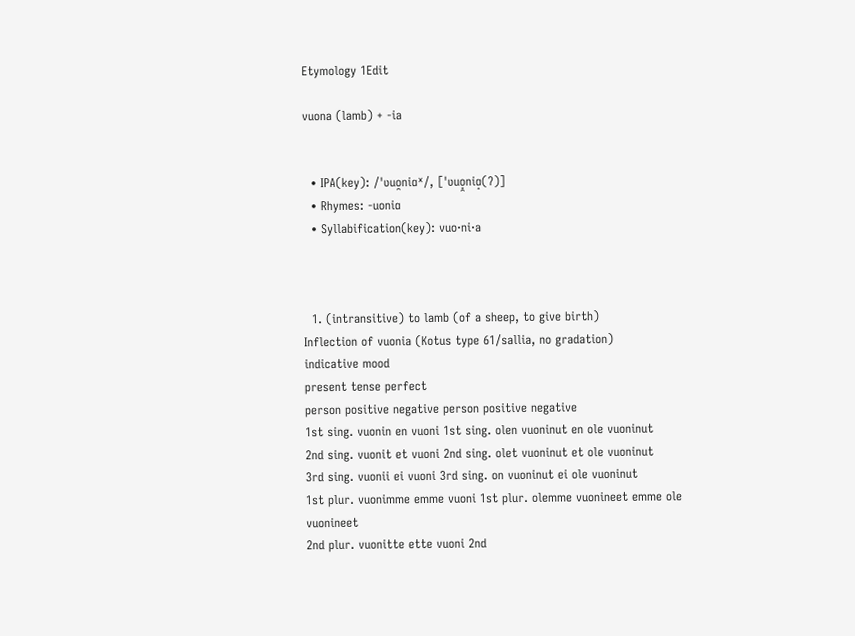Etymology 1Edit

vuona (lamb) + -ia


  • IPA(key): /ˈʋuo̯niɑˣ/, [ˈʋuo̞̯niɑ̝(ʔ)]
  • Rhymes: -uoniɑ
  • Syllabification(key): vuo‧ni‧a



  1. (intransitive) to lamb (of a sheep, to give birth)
Inflection of vuonia (Kotus type 61/sallia, no gradation)
indicative mood
present tense perfect
person positive negative person positive negative
1st sing. vuonin en vuoni 1st sing. olen vuoninut en ole vuoninut
2nd sing. vuonit et vuoni 2nd sing. olet vuoninut et ole vuoninut
3rd sing. vuonii ei vuoni 3rd sing. on vuoninut ei ole vuoninut
1st plur. vuonimme emme vuoni 1st plur. olemme vuonineet emme ole vuonineet
2nd plur. vuonitte ette vuoni 2nd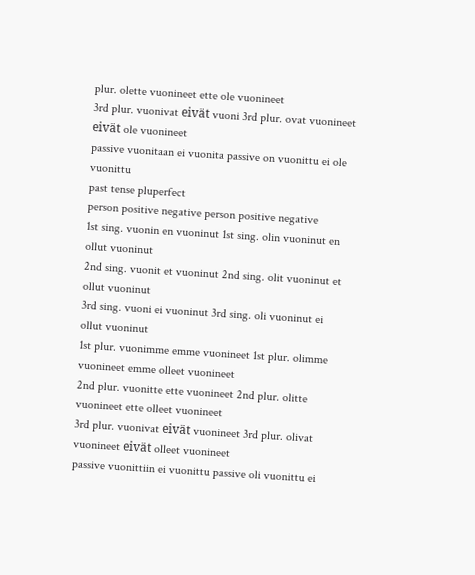plur. olette vuonineet ette ole vuonineet
3rd plur. vuonivat eivät vuoni 3rd plur. ovat vuonineet eivät ole vuonineet
passive vuonitaan ei vuonita passive on vuonittu ei ole vuonittu
past tense pluperfect
person positive negative person positive negative
1st sing. vuonin en vuoninut 1st sing. olin vuoninut en ollut vuoninut
2nd sing. vuonit et vuoninut 2nd sing. olit vuoninut et ollut vuoninut
3rd sing. vuoni ei vuoninut 3rd sing. oli vuoninut ei ollut vuoninut
1st plur. vuonimme emme vuonineet 1st plur. olimme vuonineet emme olleet vuonineet
2nd plur. vuonitte ette vuonineet 2nd plur. olitte vuonineet ette olleet vuonineet
3rd plur. vuonivat eivät vuonineet 3rd plur. olivat vuonineet eivät olleet vuonineet
passive vuonittiin ei vuonittu passive oli vuonittu ei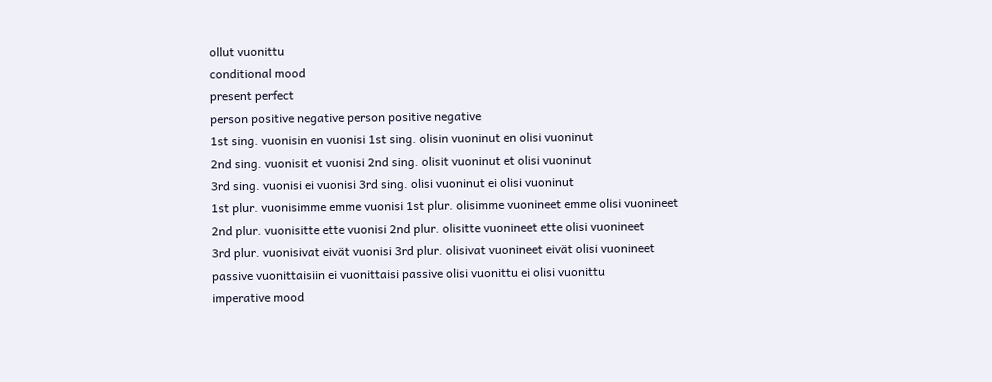ollut vuonittu
conditional mood
present perfect
person positive negative person positive negative
1st sing. vuonisin en vuonisi 1st sing. olisin vuoninut en olisi vuoninut
2nd sing. vuonisit et vuonisi 2nd sing. olisit vuoninut et olisi vuoninut
3rd sing. vuonisi ei vuonisi 3rd sing. olisi vuoninut ei olisi vuoninut
1st plur. vuonisimme emme vuonisi 1st plur. olisimme vuonineet emme olisi vuonineet
2nd plur. vuonisitte ette vuonisi 2nd plur. olisitte vuonineet ette olisi vuonineet
3rd plur. vuonisivat eivät vuonisi 3rd plur. olisivat vuonineet eivät olisi vuonineet
passive vuonittaisiin ei vuonittaisi passive olisi vuonittu ei olisi vuonittu
imperative mood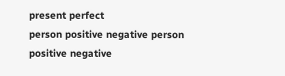present perfect
person positive negative person positive negative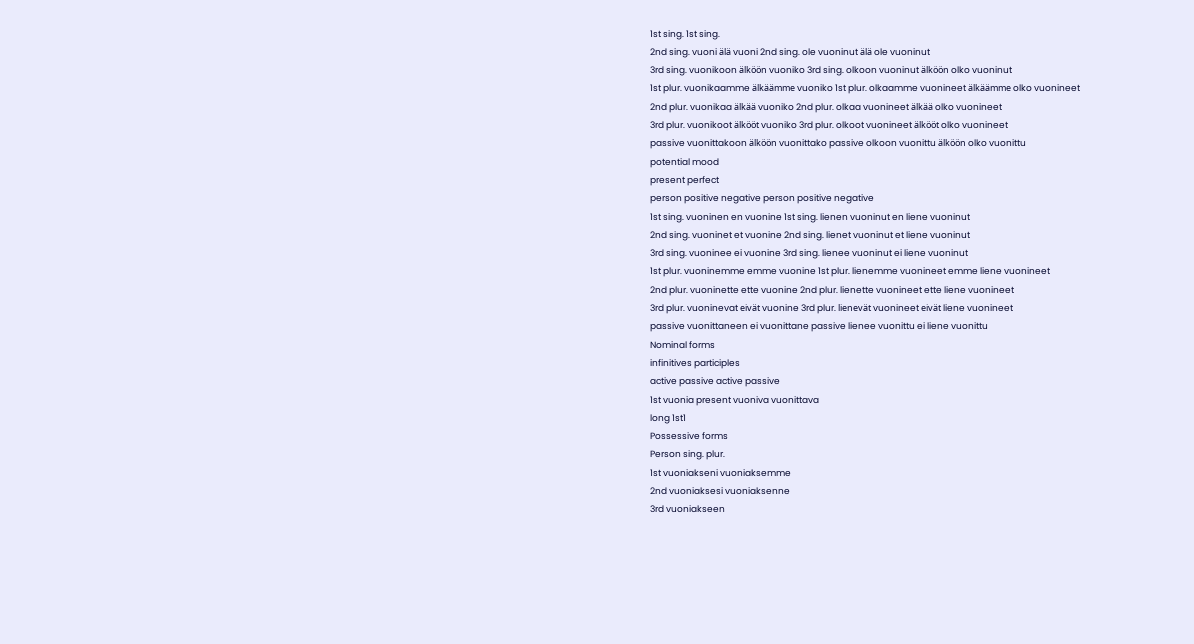1st sing. 1st sing.
2nd sing. vuoni älä vuoni 2nd sing. ole vuoninut älä ole vuoninut
3rd sing. vuonikoon älköön vuoniko 3rd sing. olkoon vuoninut älköön olko vuoninut
1st plur. vuonikaamme älkäämme vuoniko 1st plur. olkaamme vuonineet älkäämme olko vuonineet
2nd plur. vuonikaa älkää vuoniko 2nd plur. olkaa vuonineet älkää olko vuonineet
3rd plur. vuonikoot älkööt vuoniko 3rd plur. olkoot vuonineet älkööt olko vuonineet
passive vuonittakoon älköön vuonittako passive olkoon vuonittu älköön olko vuonittu
potential mood
present perfect
person positive negative person positive negative
1st sing. vuoninen en vuonine 1st sing. lienen vuoninut en liene vuoninut
2nd sing. vuoninet et vuonine 2nd sing. lienet vuoninut et liene vuoninut
3rd sing. vuoninee ei vuonine 3rd sing. lienee vuoninut ei liene vuoninut
1st plur. vuoninemme emme vuonine 1st plur. lienemme vuonineet emme liene vuonineet
2nd plur. vuoninette ette vuonine 2nd plur. lienette vuonineet ette liene vuonineet
3rd plur. vuoninevat eivät vuonine 3rd plur. lienevät vuonineet eivät liene vuonineet
passive vuonittaneen ei vuonittane passive lienee vuonittu ei liene vuonittu
Nominal forms
infinitives participles
active passive active passive
1st vuonia present vuoniva vuonittava
long 1st1
Possessive forms
Person sing. plur.
1st vuoniakseni vuoniaksemme
2nd vuoniaksesi vuoniaksenne
3rd vuoniakseen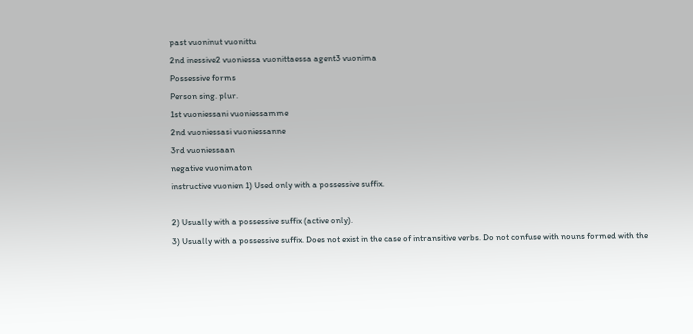past vuoninut vuonittu
2nd inessive2 vuoniessa vuonittaessa agent3 vuonima
Possessive forms
Person sing. plur.
1st vuoniessani vuoniessamme
2nd vuoniessasi vuoniessanne
3rd vuoniessaan
negative vuonimaton
instructive vuonien 1) Used only with a possessive suffix.

2) Usually with a possessive suffix (active only).
3) Usually with a possessive suffix. Does not exist in the case of intransitive verbs. Do not confuse with nouns formed with the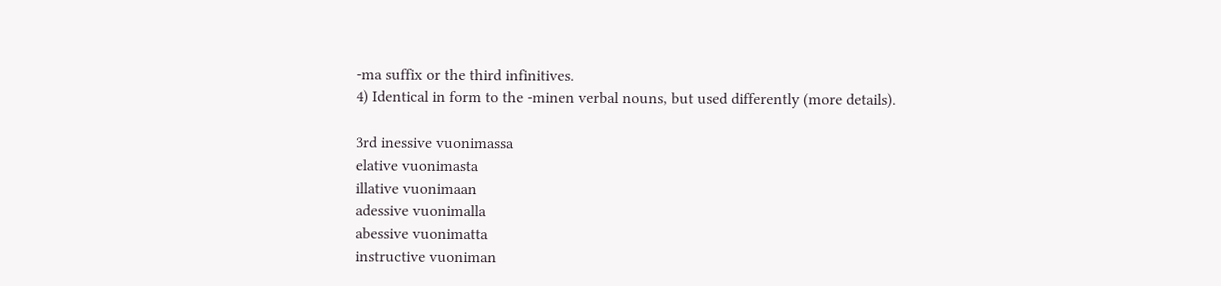-ma suffix or the third infinitives.
4) Identical in form to the -minen verbal nouns, but used differently (more details).

3rd inessive vuonimassa
elative vuonimasta
illative vuonimaan
adessive vuonimalla
abessive vuonimatta
instructive vuoniman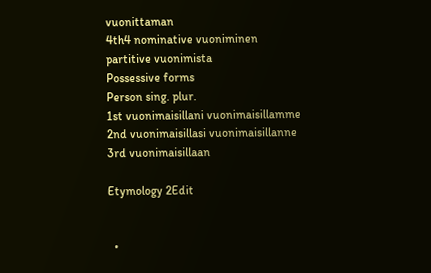vuonittaman
4th4 nominative vuoniminen
partitive vuonimista
Possessive forms
Person sing. plur.
1st vuonimaisillani vuonimaisillamme
2nd vuonimaisillasi vuonimaisillanne
3rd vuonimaisillaan

Etymology 2Edit


  •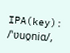IPA(key): /ˈʋuo̯niɑ/,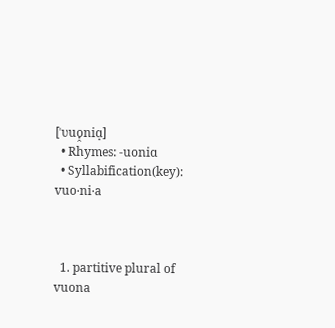[ˈʋuo̞̯niɑ̝]
  • Rhymes: -uoniɑ
  • Syllabification(key): vuo‧ni‧a



  1. partitive plural of vuona